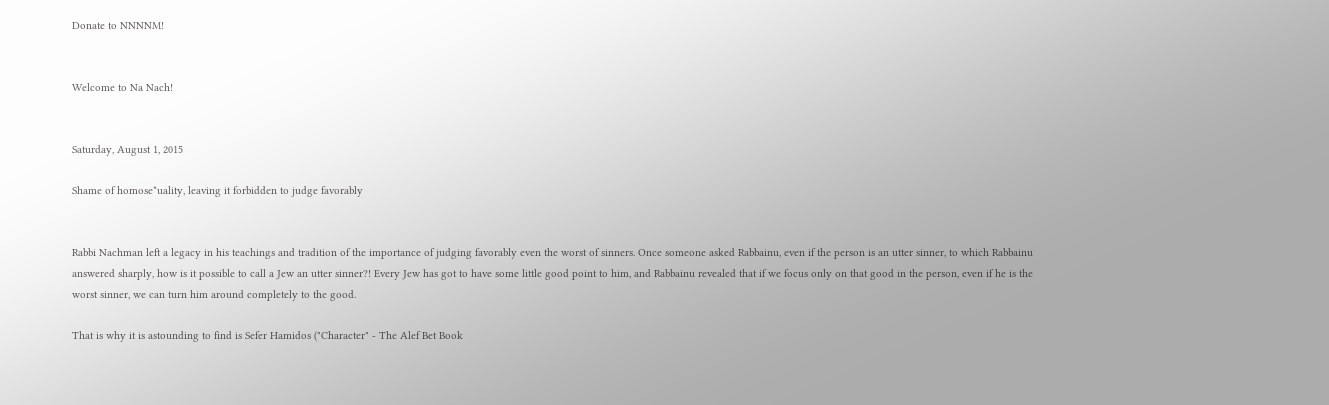Donate to NNNNM!


Welcome to Na Nach!


Saturday, August 1, 2015

Shame of homose*uality, leaving it forbidden to judge favorably


Rabbi Nachman left a legacy in his teachings and tradition of the importance of judging favorably even the worst of sinners. Once someone asked Rabbainu, even if the person is an utter sinner, to which Rabbainu answered sharply, how is it possible to call a Jew an utter sinner?! Every Jew has got to have some little good point to him, and Rabbainu revealed that if we focus only on that good in the person, even if he is the worst sinner, we can turn him around completely to the good.

That is why it is astounding to find is Sefer Hamidos ("Character" - The Alef Bet Book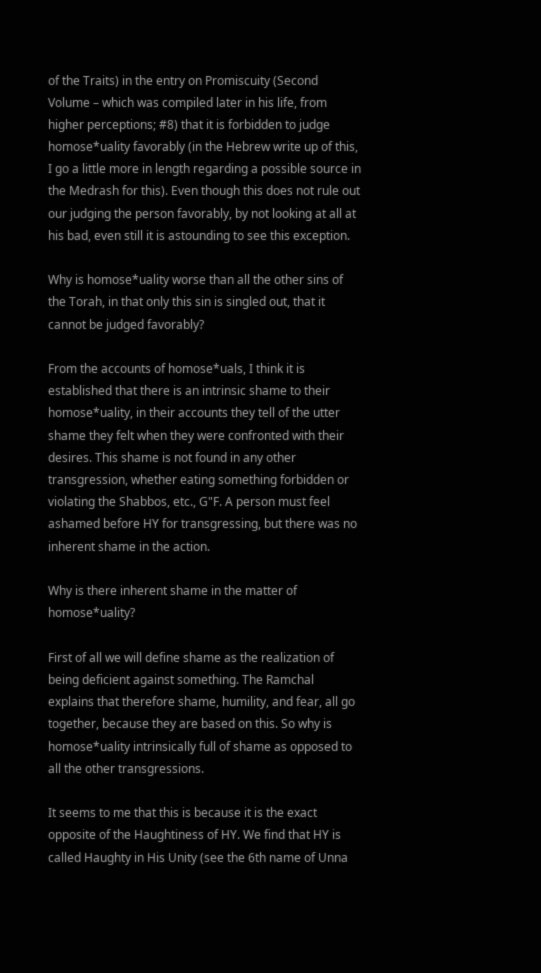of the Traits) in the entry on Promiscuity (Second Volume – which was compiled later in his life, from higher perceptions; #8) that it is forbidden to judge homose*uality favorably (in the Hebrew write up of this, I go a little more in length regarding a possible source in the Medrash for this). Even though this does not rule out our judging the person favorably, by not looking at all at his bad, even still it is astounding to see this exception.

Why is homose*uality worse than all the other sins of the Torah, in that only this sin is singled out, that it cannot be judged favorably?

From the accounts of homose*uals, I think it is established that there is an intrinsic shame to their homose*uality, in their accounts they tell of the utter shame they felt when they were confronted with their desires. This shame is not found in any other transgression, whether eating something forbidden or violating the Shabbos, etc., G"F. A person must feel ashamed before HY for transgressing, but there was no inherent shame in the action.

Why is there inherent shame in the matter of homose*uality?

First of all we will define shame as the realization of being deficient against something. The Ramchal explains that therefore shame, humility, and fear, all go together, because they are based on this. So why is homose*uality intrinsically full of shame as opposed to all the other transgressions.

It seems to me that this is because it is the exact opposite of the Haughtiness of HY. We find that HY is called Haughty in His Unity (see the 6th name of Unna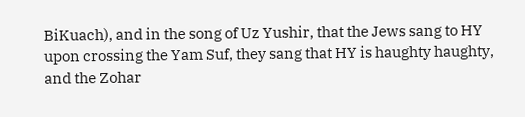BiKuach), and in the song of Uz Yushir, that the Jews sang to HY upon crossing the Yam Suf, they sang that HY is haughty haughty, and the Zohar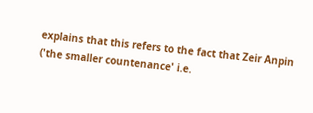explains that this refers to the fact that Zeir Anpin ('the smaller countenance' i.e.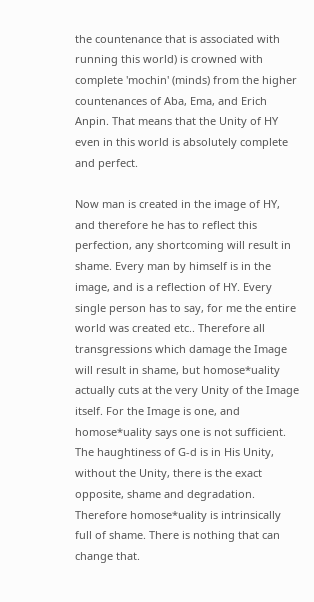the countenance that is associated with running this world) is crowned with complete 'mochin' (minds) from the higher countenances of Aba, Ema, and Erich Anpin. That means that the Unity of HY even in this world is absolutely complete and perfect.

Now man is created in the image of HY, and therefore he has to reflect this perfection, any shortcoming will result in shame. Every man by himself is in the image, and is a reflection of HY. Every single person has to say, for me the entire world was created etc.. Therefore all transgressions which damage the Image will result in shame, but homose*uality actually cuts at the very Unity of the Image itself. For the Image is one, and homose*uality says one is not sufficient. The haughtiness of G-d is in His Unity, without the Unity, there is the exact opposite, shame and degradation. Therefore homose*uality is intrinsically full of shame. There is nothing that can change that.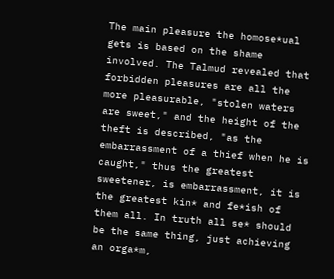The main pleasure the homose*ual gets is based on the shame involved. The Talmud revealed that forbidden pleasures are all the more pleasurable, "stolen waters are sweet," and the height of the theft is described, "as the embarrassment of a thief when he is caught," thus the greatest sweetener, is embarrassment, it is the greatest kin* and fe*ish of them all. In truth all se* should be the same thing, just achieving an orga*m,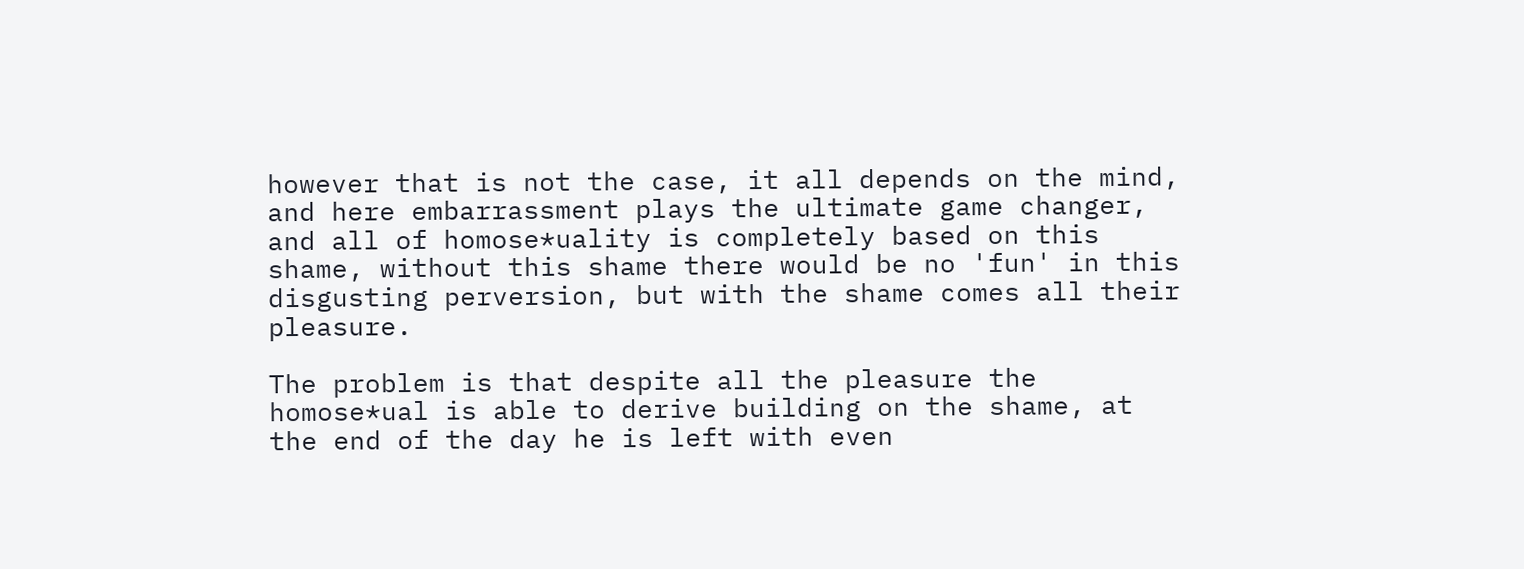however that is not the case, it all depends on the mind, and here embarrassment plays the ultimate game changer, and all of homose*uality is completely based on this shame, without this shame there would be no 'fun' in this disgusting perversion, but with the shame comes all their pleasure.

The problem is that despite all the pleasure the homose*ual is able to derive building on the shame, at the end of the day he is left with even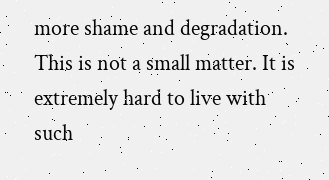more shame and degradation. This is not a small matter. It is extremely hard to live with such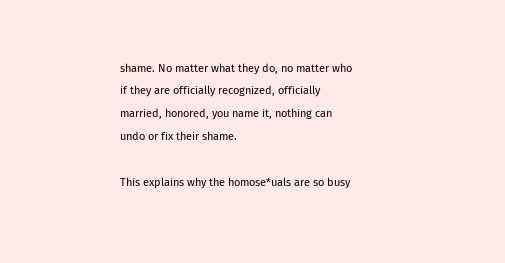shame. No matter what they do, no matter who if they are officially recognized, officially married, honored, you name it, nothing can undo or fix their shame.

This explains why the homose*uals are so busy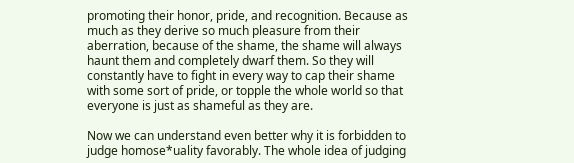promoting their honor, pride, and recognition. Because as much as they derive so much pleasure from their aberration, because of the shame, the shame will always haunt them and completely dwarf them. So they will constantly have to fight in every way to cap their shame with some sort of pride, or topple the whole world so that everyone is just as shameful as they are.

Now we can understand even better why it is forbidden to judge homose*uality favorably. The whole idea of judging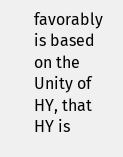favorably is based on the Unity of HY, that HY is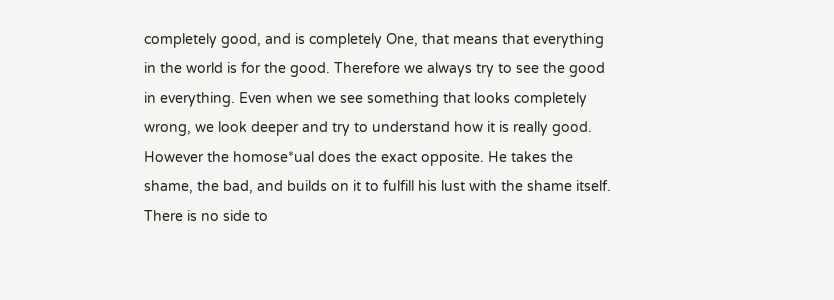completely good, and is completely One, that means that everything in the world is for the good. Therefore we always try to see the good in everything. Even when we see something that looks completely wrong, we look deeper and try to understand how it is really good. However the homose*ual does the exact opposite. He takes the shame, the bad, and builds on it to fulfill his lust with the shame itself. There is no side to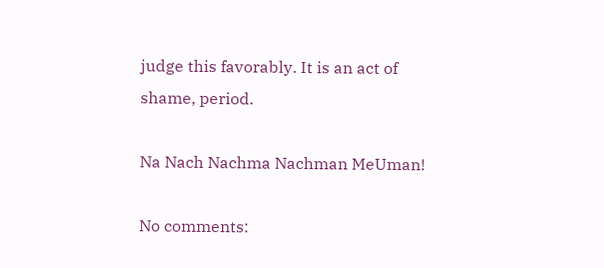judge this favorably. It is an act of shame, period.

Na Nach Nachma Nachman MeUman!

No comments: